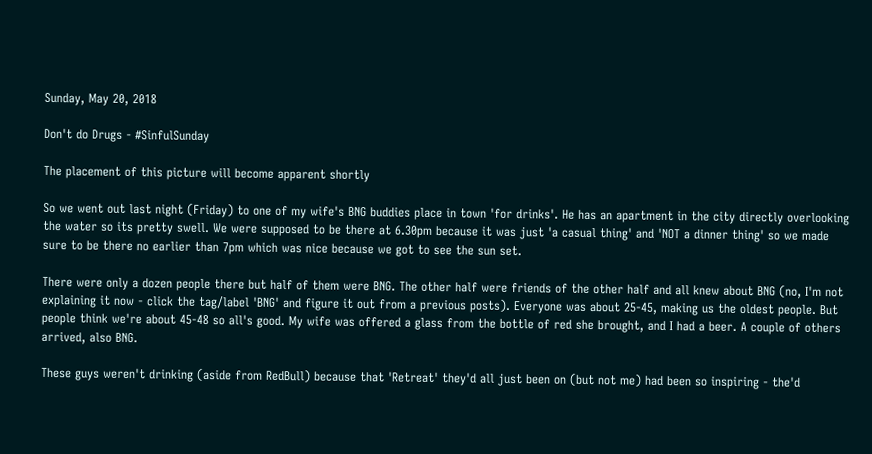Sunday, May 20, 2018

Don't do Drugs - #SinfulSunday

The placement of this picture will become apparent shortly

So we went out last night (Friday) to one of my wife's BNG buddies place in town 'for drinks'. He has an apartment in the city directly overlooking the water so its pretty swell. We were supposed to be there at 6.30pm because it was just 'a casual thing' and 'NOT a dinner thing' so we made sure to be there no earlier than 7pm which was nice because we got to see the sun set.

There were only a dozen people there but half of them were BNG. The other half were friends of the other half and all knew about BNG (no, I'm not explaining it now - click the tag/label 'BNG' and figure it out from a previous posts). Everyone was about 25-45, making us the oldest people. But people think we're about 45-48 so all's good. My wife was offered a glass from the bottle of red she brought, and I had a beer. A couple of others arrived, also BNG.

These guys weren't drinking (aside from RedBull) because that 'Retreat' they'd all just been on (but not me) had been so inspiring - the'd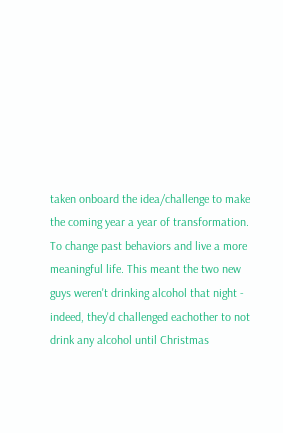taken onboard the idea/challenge to make the coming year a year of transformation. To change past behaviors and live a more meaningful life. This meant the two new guys weren't drinking alcohol that night - indeed, they'd challenged eachother to not drink any alcohol until Christmas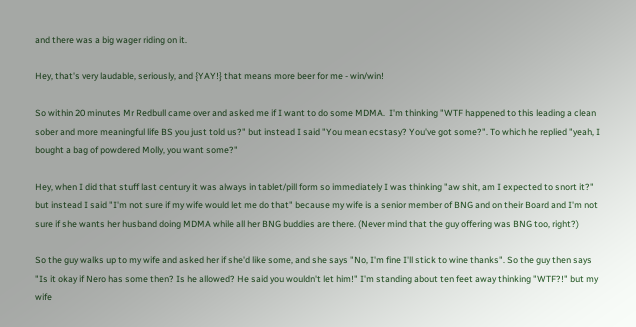and there was a big wager riding on it.

Hey, that's very laudable, seriously, and {YAY!} that means more beer for me - win/win!

So within 20 minutes Mr Redbull came over and asked me if I want to do some MDMA.  I'm thinking "WTF happened to this leading a clean sober and more meaningful life BS you just told us?" but instead I said "You mean ecstasy? You've got some?". To which he replied "yeah, I bought a bag of powdered Molly, you want some?"

Hey, when I did that stuff last century it was always in tablet/pill form so immediately I was thinking "aw shit, am I expected to snort it?" but instead I said "I'm not sure if my wife would let me do that" because my wife is a senior member of BNG and on their Board and I'm not sure if she wants her husband doing MDMA while all her BNG buddies are there. (Never mind that the guy offering was BNG too, right?)

So the guy walks up to my wife and asked her if she'd like some, and she says "No, I'm fine I'll stick to wine thanks". So the guy then says "Is it okay if Nero has some then? Is he allowed? He said you wouldn't let him!" I'm standing about ten feet away thinking "WTF?!" but my wife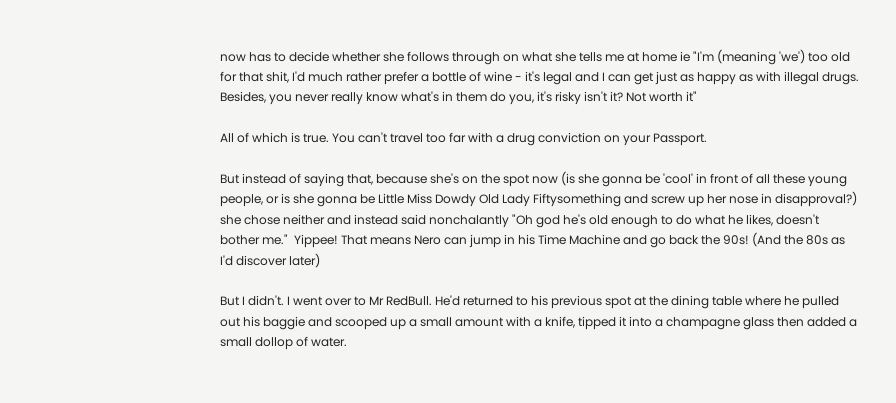now has to decide whether she follows through on what she tells me at home ie "I'm (meaning 'we') too old for that shit, I'd much rather prefer a bottle of wine - it's legal and I can get just as happy as with illegal drugs. Besides, you never really know what's in them do you, it's risky isn't it? Not worth it"

All of which is true. You can't travel too far with a drug conviction on your Passport.

But instead of saying that, because she's on the spot now (is she gonna be 'cool' in front of all these young people, or is she gonna be Little Miss Dowdy Old Lady Fiftysomething and screw up her nose in disapproval?) she chose neither and instead said nonchalantly "Oh god he's old enough to do what he likes, doesn't bother me."  Yippee! That means Nero can jump in his Time Machine and go back the 90s! (And the 80s as I'd discover later)

But I didn't. I went over to Mr RedBull. He'd returned to his previous spot at the dining table where he pulled out his baggie and scooped up a small amount with a knife, tipped it into a champagne glass then added a small dollop of water.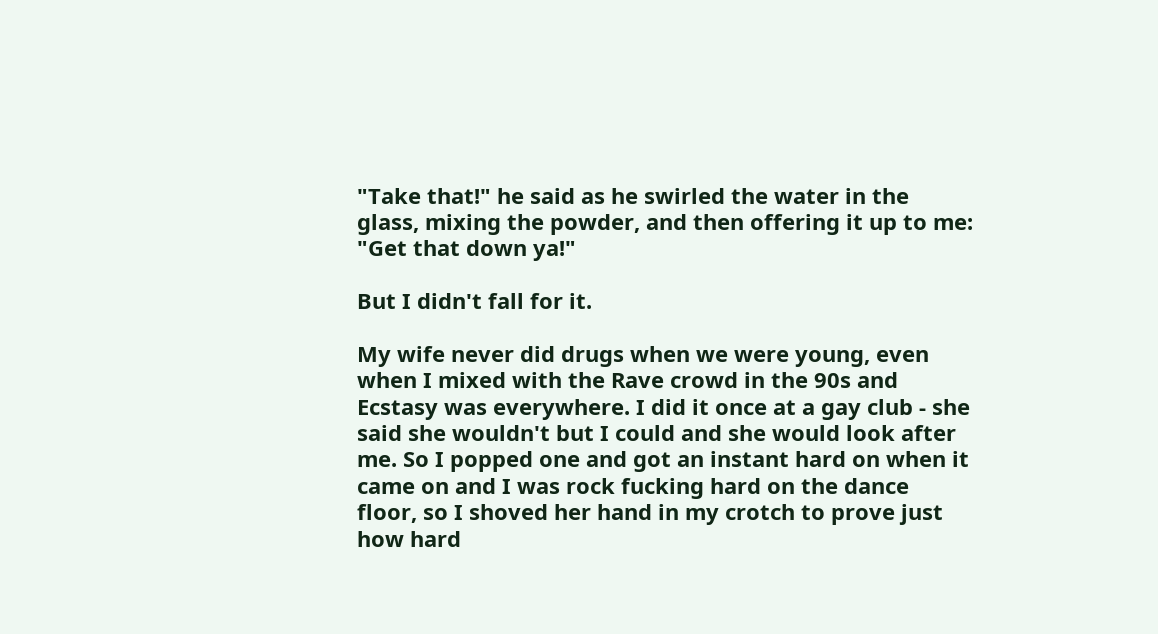"Take that!" he said as he swirled the water in the glass, mixing the powder, and then offering it up to me: "Get that down ya!"

But I didn't fall for it.

My wife never did drugs when we were young, even when I mixed with the Rave crowd in the 90s and Ecstasy was everywhere. I did it once at a gay club - she said she wouldn't but I could and she would look after me. So I popped one and got an instant hard on when it came on and I was rock fucking hard on the dance floor, so I shoved her hand in my crotch to prove just how hard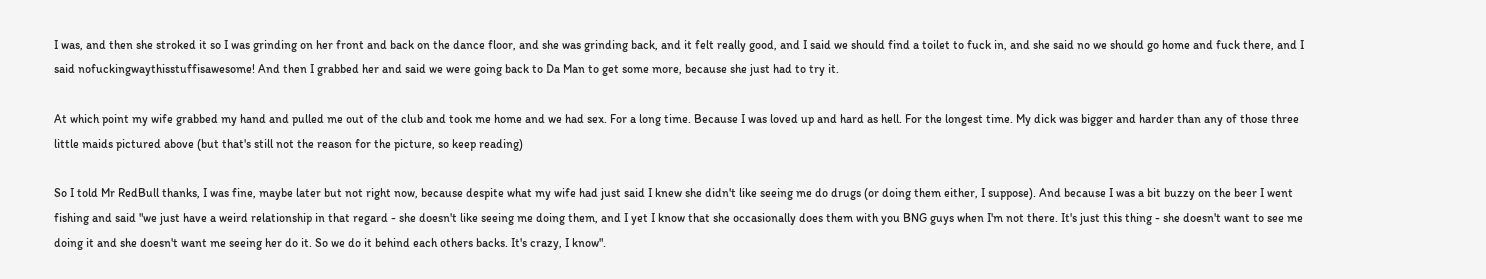I was, and then she stroked it so I was grinding on her front and back on the dance floor, and she was grinding back, and it felt really good, and I said we should find a toilet to fuck in, and she said no we should go home and fuck there, and I said nofuckingwaythisstuffisawesome! And then I grabbed her and said we were going back to Da Man to get some more, because she just had to try it.

At which point my wife grabbed my hand and pulled me out of the club and took me home and we had sex. For a long time. Because I was loved up and hard as hell. For the longest time. My dick was bigger and harder than any of those three little maids pictured above (but that's still not the reason for the picture, so keep reading)

So I told Mr RedBull thanks, I was fine, maybe later but not right now, because despite what my wife had just said I knew she didn't like seeing me do drugs (or doing them either, I suppose). And because I was a bit buzzy on the beer I went fishing and said "we just have a weird relationship in that regard - she doesn't like seeing me doing them, and I yet I know that she occasionally does them with you BNG guys when I'm not there. It's just this thing - she doesn't want to see me doing it and she doesn't want me seeing her do it. So we do it behind each others backs. It's crazy, I know".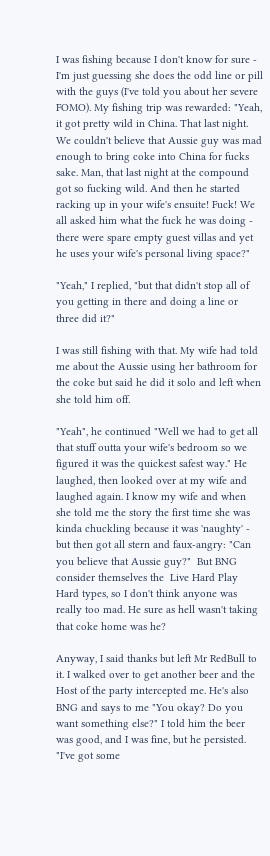I was fishing because I don't know for sure -  I'm just guessing she does the odd line or pill with the guys (I've told you about her severe FOMO). My fishing trip was rewarded: "Yeah, it got pretty wild in China. That last night. We couldn't believe that Aussie guy was mad enough to bring coke into China for fucks sake. Man, that last night at the compound got so fucking wild. And then he started racking up in your wife's ensuite! Fuck! We all asked him what the fuck he was doing - there were spare empty guest villas and yet he uses your wife's personal living space?"

"Yeah," I replied, "but that didn't stop all of you getting in there and doing a line or three did it?"

I was still fishing with that. My wife had told me about the Aussie using her bathroom for the coke but said he did it solo and left when she told him off.

"Yeah", he continued "Well we had to get all that stuff outta your wife's bedroom so we figured it was the quickest safest way." He laughed, then looked over at my wife and laughed again. I know my wife and when she told me the story the first time she was kinda chuckling because it was 'naughty' - but then got all stern and faux-angry: "Can you believe that Aussie guy?"  But BNG consider themselves the  Live Hard Play Hard types, so I don't think anyone was really too mad. He sure as hell wasn't taking that coke home was he?

Anyway, I said thanks but left Mr RedBull to it. I walked over to get another beer and the Host of the party intercepted me. He's also BNG and says to me "You okay? Do you want something else?" I told him the beer was good, and I was fine, but he persisted. "I've got some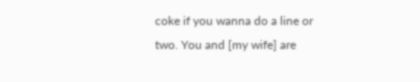coke if you wanna do a line or two. You and [my wife] are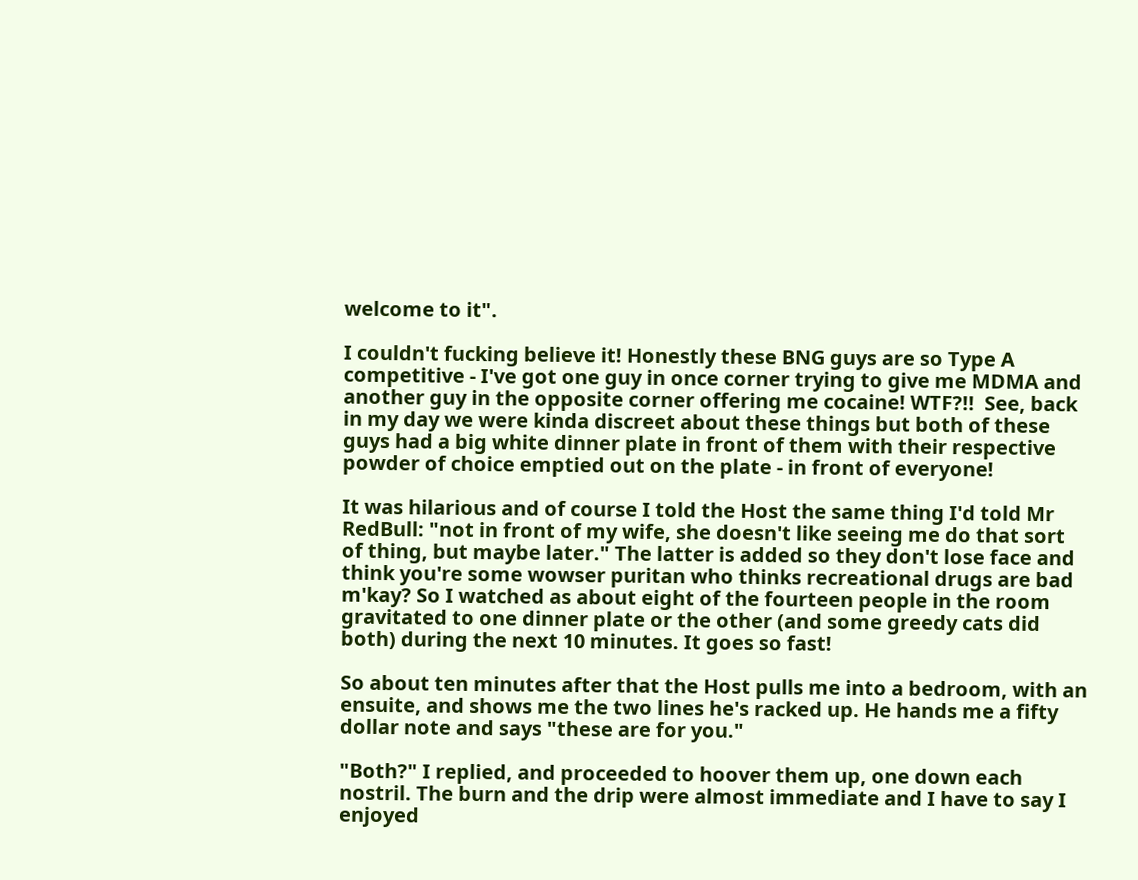welcome to it".

I couldn't fucking believe it! Honestly these BNG guys are so Type A competitive - I've got one guy in once corner trying to give me MDMA and another guy in the opposite corner offering me cocaine! WTF?!!  See, back in my day we were kinda discreet about these things but both of these guys had a big white dinner plate in front of them with their respective powder of choice emptied out on the plate - in front of everyone!

It was hilarious and of course I told the Host the same thing I'd told Mr RedBull: "not in front of my wife, she doesn't like seeing me do that sort of thing, but maybe later." The latter is added so they don't lose face and think you're some wowser puritan who thinks recreational drugs are bad m'kay? So I watched as about eight of the fourteen people in the room gravitated to one dinner plate or the other (and some greedy cats did both) during the next 10 minutes. It goes so fast!

So about ten minutes after that the Host pulls me into a bedroom, with an ensuite, and shows me the two lines he's racked up. He hands me a fifty dollar note and says "these are for you."

"Both?" I replied, and proceeded to hoover them up, one down each nostril. The burn and the drip were almost immediate and I have to say I enjoyed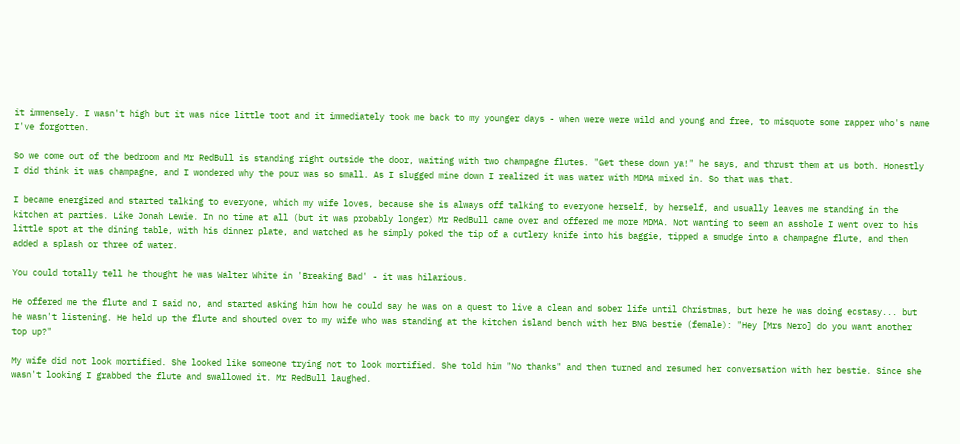it immensely. I wasn't high but it was nice little toot and it immediately took me back to my younger days - when were were wild and young and free, to misquote some rapper who's name I've forgotten.

So we come out of the bedroom and Mr RedBull is standing right outside the door, waiting with two champagne flutes. "Get these down ya!" he says, and thrust them at us both. Honestly I did think it was champagne, and I wondered why the pour was so small. As I slugged mine down I realized it was water with MDMA mixed in. So that was that.

I became energized and started talking to everyone, which my wife loves, because she is always off talking to everyone herself, by herself, and usually leaves me standing in the kitchen at parties. Like Jonah Lewie. In no time at all (but it was probably longer) Mr RedBull came over and offered me more MDMA. Not wanting to seem an asshole I went over to his little spot at the dining table, with his dinner plate, and watched as he simply poked the tip of a cutlery knife into his baggie, tipped a smudge into a champagne flute, and then added a splash or three of water.

You could totally tell he thought he was Walter White in 'Breaking Bad' - it was hilarious.

He offered me the flute and I said no, and started asking him how he could say he was on a quest to live a clean and sober life until Christmas, but here he was doing ecstasy... but he wasn't listening. He held up the flute and shouted over to my wife who was standing at the kitchen island bench with her BNG bestie (female): "Hey [Mrs Nero] do you want another top up?"

My wife did not look mortified. She looked like someone trying not to look mortified. She told him "No thanks" and then turned and resumed her conversation with her bestie. Since she wasn't looking I grabbed the flute and swallowed it. Mr RedBull laughed.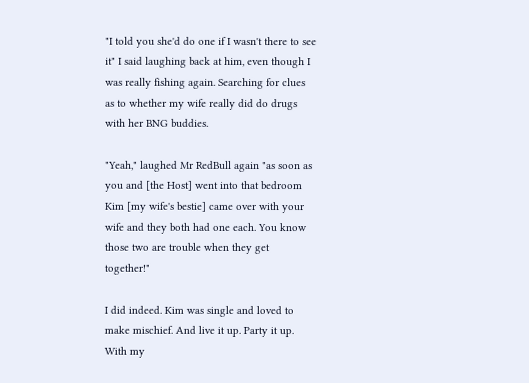"I told you she'd do one if I wasn't there to see it" I said laughing back at him, even though I was really fishing again. Searching for clues as to whether my wife really did do drugs with her BNG buddies.

"Yeah," laughed Mr RedBull again "as soon as you and [the Host] went into that bedroom Kim [my wife's bestie] came over with your wife and they both had one each. You know those two are trouble when they get together!"

I did indeed. Kim was single and loved to make mischief. And live it up. Party it up. With my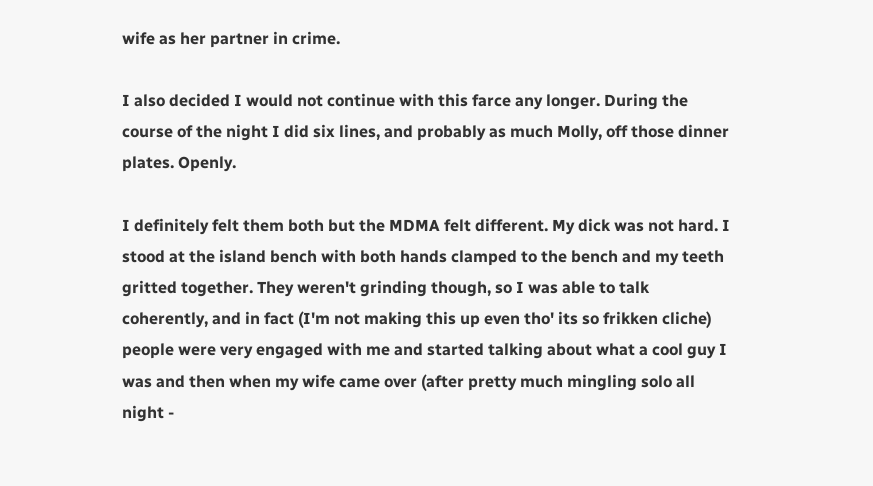wife as her partner in crime.

I also decided I would not continue with this farce any longer. During the course of the night I did six lines, and probably as much Molly, off those dinner plates. Openly.

I definitely felt them both but the MDMA felt different. My dick was not hard. I stood at the island bench with both hands clamped to the bench and my teeth gritted together. They weren't grinding though, so I was able to talk coherently, and in fact (I'm not making this up even tho' its so frikken cliche) people were very engaged with me and started talking about what a cool guy I was and then when my wife came over (after pretty much mingling solo all night -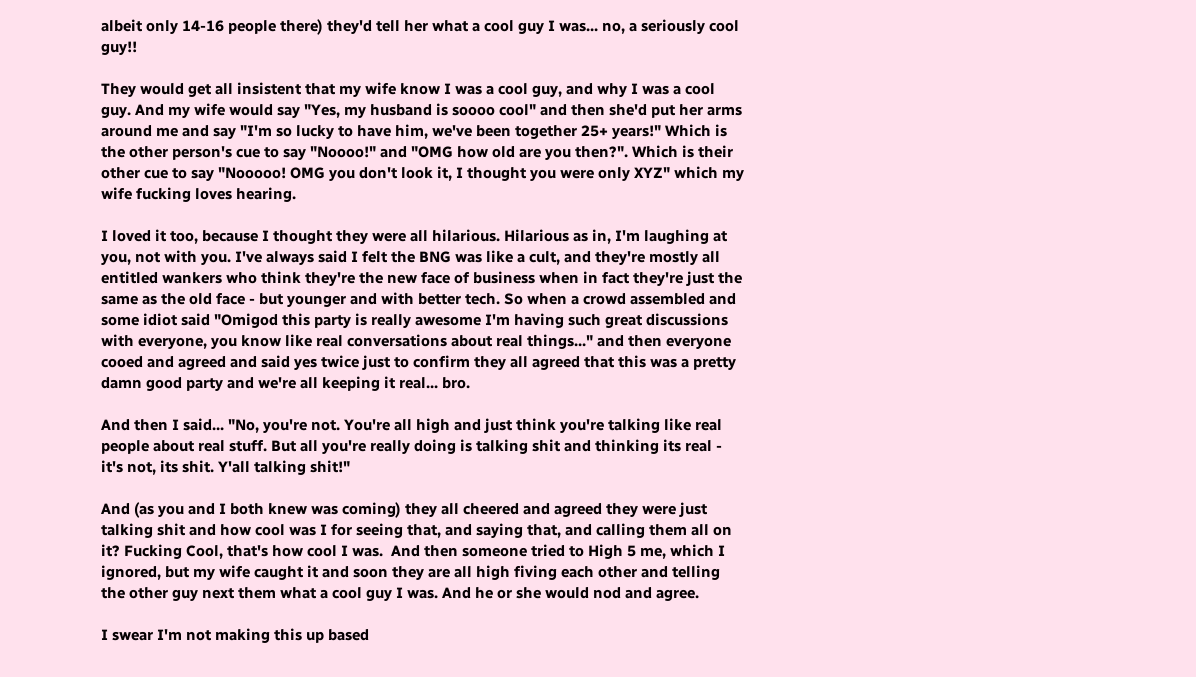albeit only 14-16 people there) they'd tell her what a cool guy I was... no, a seriously cool guy!!

They would get all insistent that my wife know I was a cool guy, and why I was a cool guy. And my wife would say "Yes, my husband is soooo cool" and then she'd put her arms around me and say "I'm so lucky to have him, we've been together 25+ years!" Which is the other person's cue to say "Noooo!" and "OMG how old are you then?". Which is their other cue to say "Nooooo! OMG you don't look it, I thought you were only XYZ" which my wife fucking loves hearing.

I loved it too, because I thought they were all hilarious. Hilarious as in, I'm laughing at you, not with you. I've always said I felt the BNG was like a cult, and they're mostly all entitled wankers who think they're the new face of business when in fact they're just the same as the old face - but younger and with better tech. So when a crowd assembled and some idiot said "Omigod this party is really awesome I'm having such great discussions with everyone, you know like real conversations about real things..." and then everyone cooed and agreed and said yes twice just to confirm they all agreed that this was a pretty damn good party and we're all keeping it real... bro.

And then I said... "No, you're not. You're all high and just think you're talking like real people about real stuff. But all you're really doing is talking shit and thinking its real - it's not, its shit. Y'all talking shit!"

And (as you and I both knew was coming) they all cheered and agreed they were just talking shit and how cool was I for seeing that, and saying that, and calling them all on it? Fucking Cool, that's how cool I was.  And then someone tried to High 5 me, which I ignored, but my wife caught it and soon they are all high fiving each other and telling the other guy next them what a cool guy I was. And he or she would nod and agree.

I swear I'm not making this up based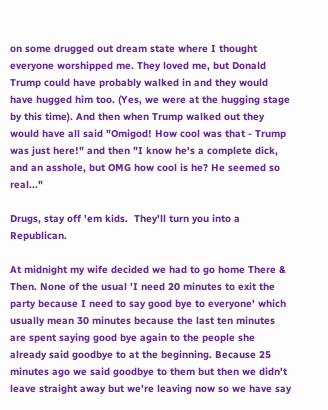on some drugged out dream state where I thought everyone worshipped me. They loved me, but Donald Trump could have probably walked in and they would have hugged him too. (Yes, we were at the hugging stage by this time). And then when Trump walked out they would have all said "Omigod! How cool was that - Trump was just here!" and then "I know he's a complete dick, and an asshole, but OMG how cool is he? He seemed so real..."

Drugs, stay off 'em kids.  They'll turn you into a Republican.

At midnight my wife decided we had to go home There & Then. None of the usual 'I need 20 minutes to exit the party because I need to say good bye to everyone' which usually mean 30 minutes because the last ten minutes are spent saying good bye again to the people she already said goodbye to at the beginning. Because 25 minutes ago we said goodbye to them but then we didn't leave straight away but we're leaving now so we have say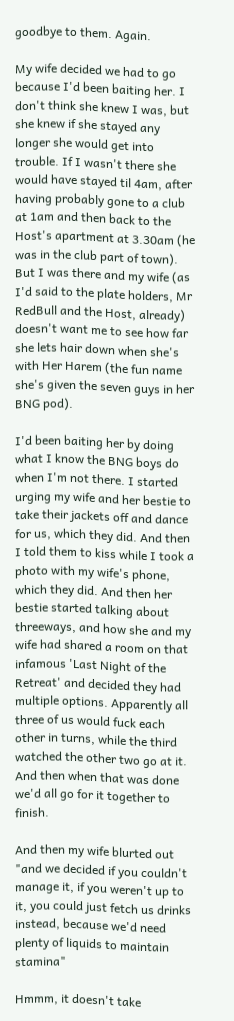goodbye to them. Again.

My wife decided we had to go because I'd been baiting her. I don't think she knew I was, but she knew if she stayed any longer she would get into trouble. If I wasn't there she would have stayed til 4am, after having probably gone to a club at 1am and then back to the Host's apartment at 3.30am (he was in the club part of town). But I was there and my wife (as I'd said to the plate holders, Mr RedBull and the Host, already) doesn't want me to see how far she lets hair down when she's with Her Harem (the fun name she's given the seven guys in her BNG pod).

I'd been baiting her by doing what I know the BNG boys do when I'm not there. I started urging my wife and her bestie to take their jackets off and dance for us, which they did. And then I told them to kiss while I took a photo with my wife's phone, which they did. And then her bestie started talking about threeways, and how she and my wife had shared a room on that infamous 'Last Night of the Retreat' and decided they had multiple options. Apparently all three of us would fuck each other in turns, while the third watched the other two go at it. And then when that was done we'd all go for it together to finish.

And then my wife blurted out "and we decided if you couldn't manage it, if you weren't up to it, you could just fetch us drinks instead, because we'd need plenty of liquids to maintain stamina"

Hmmm, it doesn't take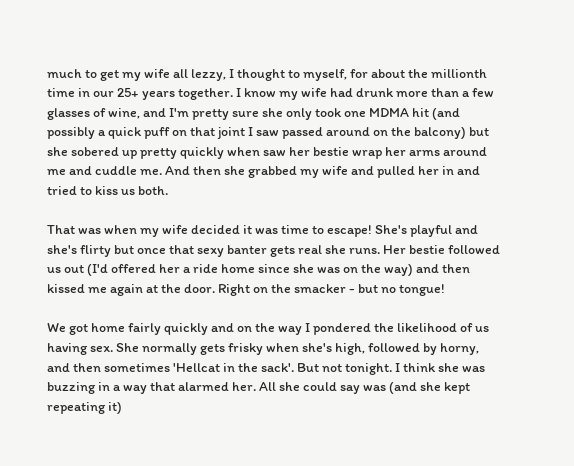much to get my wife all lezzy, I thought to myself, for about the millionth time in our 25+ years together. I know my wife had drunk more than a few glasses of wine, and I'm pretty sure she only took one MDMA hit (and possibly a quick puff on that joint I saw passed around on the balcony) but she sobered up pretty quickly when saw her bestie wrap her arms around me and cuddle me. And then she grabbed my wife and pulled her in and tried to kiss us both.

That was when my wife decided it was time to escape! She's playful and she's flirty but once that sexy banter gets real she runs. Her bestie followed us out (I'd offered her a ride home since she was on the way) and then kissed me again at the door. Right on the smacker - but no tongue!

We got home fairly quickly and on the way I pondered the likelihood of us having sex. She normally gets frisky when she's high, followed by horny, and then sometimes 'Hellcat in the sack'. But not tonight. I think she was buzzing in a way that alarmed her. All she could say was (and she kept repeating it)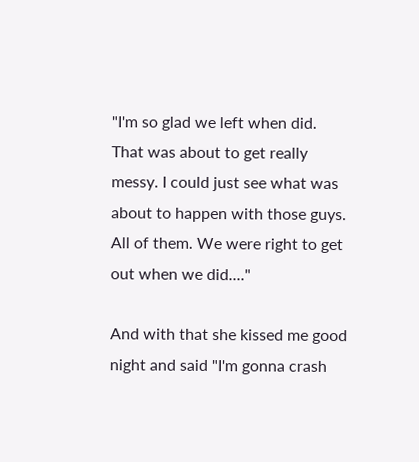"I'm so glad we left when did. That was about to get really messy. I could just see what was about to happen with those guys. All of them. We were right to get out when we did...."

And with that she kissed me good night and said "I'm gonna crash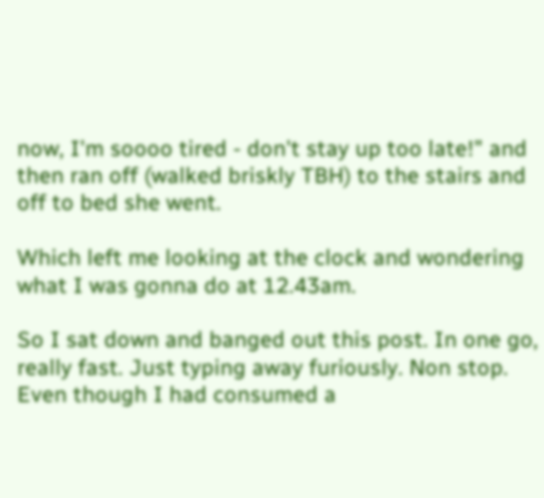now, I'm soooo tired - don't stay up too late!" and then ran off (walked briskly TBH) to the stairs and off to bed she went.

Which left me looking at the clock and wondering what I was gonna do at 12.43am.

So I sat down and banged out this post. In one go, really fast. Just typing away furiously. Non stop. Even though I had consumed a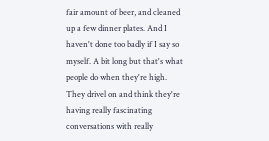fair amount of beer, and cleaned up a few dinner plates. And I haven't done too badly if I say so myself. A bit long but that's what people do when they're high. They drivel on and think they're having really fascinating conversations with really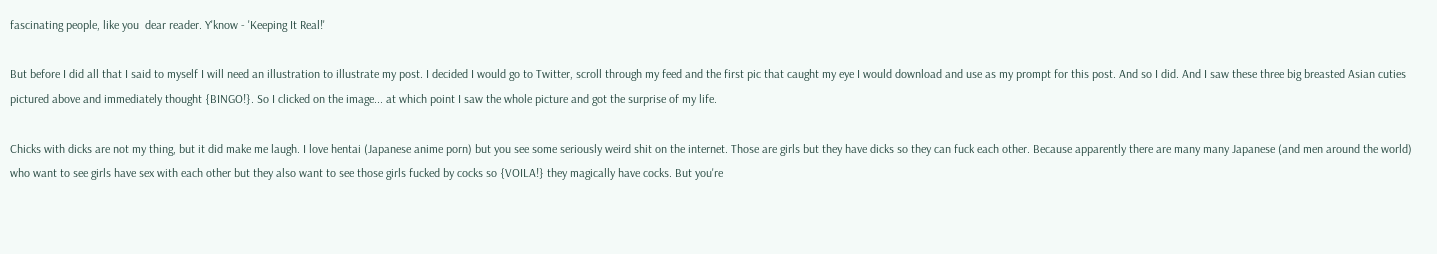fascinating people, like you  dear reader. Y'know - 'Keeping It Real!'

But before I did all that I said to myself I will need an illustration to illustrate my post. I decided I would go to Twitter, scroll through my feed and the first pic that caught my eye I would download and use as my prompt for this post. And so I did. And I saw these three big breasted Asian cuties pictured above and immediately thought {BINGO!}. So I clicked on the image... at which point I saw the whole picture and got the surprise of my life.

Chicks with dicks are not my thing, but it did make me laugh. I love hentai (Japanese anime porn) but you see some seriously weird shit on the internet. Those are girls but they have dicks so they can fuck each other. Because apparently there are many many Japanese (and men around the world) who want to see girls have sex with each other but they also want to see those girls fucked by cocks so {VOILA!} they magically have cocks. But you're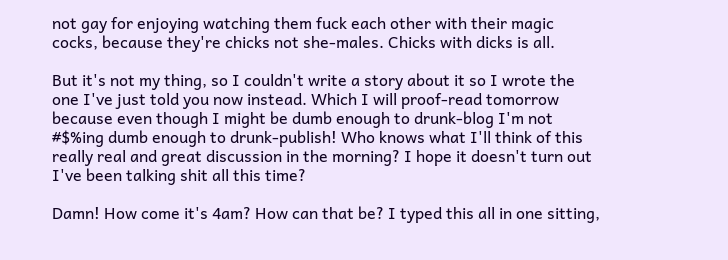not gay for enjoying watching them fuck each other with their magic cocks, because they're chicks not she-males. Chicks with dicks is all.

But it's not my thing, so I couldn't write a story about it so I wrote the one I've just told you now instead. Which I will proof-read tomorrow because even though I might be dumb enough to drunk-blog I'm not #$%ing dumb enough to drunk-publish! Who knows what I'll think of this really real and great discussion in the morning? I hope it doesn't turn out I've been talking shit all this time?

Damn! How come it's 4am? How can that be? I typed this all in one sitting,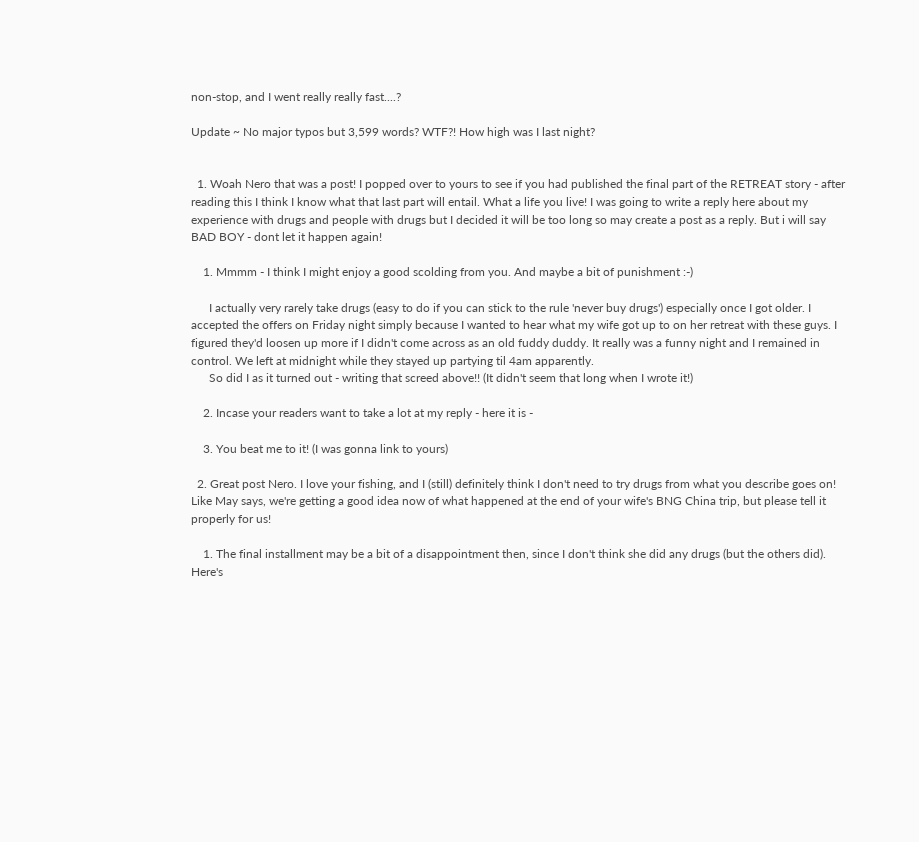non-stop, and I went really really fast....?

Update ~ No major typos but 3,599 words? WTF?! How high was I last night?


  1. Woah Nero that was a post! I popped over to yours to see if you had published the final part of the RETREAT story - after reading this I think I know what that last part will entail. What a life you live! I was going to write a reply here about my experience with drugs and people with drugs but I decided it will be too long so may create a post as a reply. But i will say BAD BOY - dont let it happen again!

    1. Mmmm - I think I might enjoy a good scolding from you. And maybe a bit of punishment :-)

      I actually very rarely take drugs (easy to do if you can stick to the rule 'never buy drugs') especially once I got older. I accepted the offers on Friday night simply because I wanted to hear what my wife got up to on her retreat with these guys. I figured they'd loosen up more if I didn't come across as an old fuddy duddy. It really was a funny night and I remained in control. We left at midnight while they stayed up partying til 4am apparently.
      So did I as it turned out - writing that screed above!! (It didn't seem that long when I wrote it!)

    2. Incase your readers want to take a lot at my reply - here it is -

    3. You beat me to it! (I was gonna link to yours)

  2. Great post Nero. I love your fishing, and I (still) definitely think I don't need to try drugs from what you describe goes on! Like May says, we're getting a good idea now of what happened at the end of your wife's BNG China trip, but please tell it properly for us!

    1. The final installment may be a bit of a disappointment then, since I don't think she did any drugs (but the others did). Here's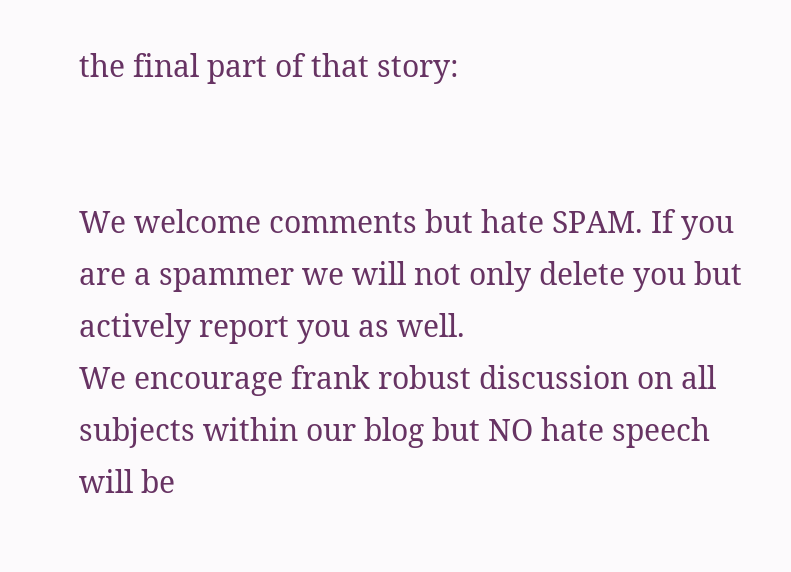the final part of that story:


We welcome comments but hate SPAM. If you are a spammer we will not only delete you but actively report you as well.
We encourage frank robust discussion on all subjects within our blog but NO hate speech will be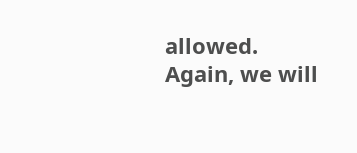allowed. Again, we will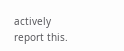actively report this.